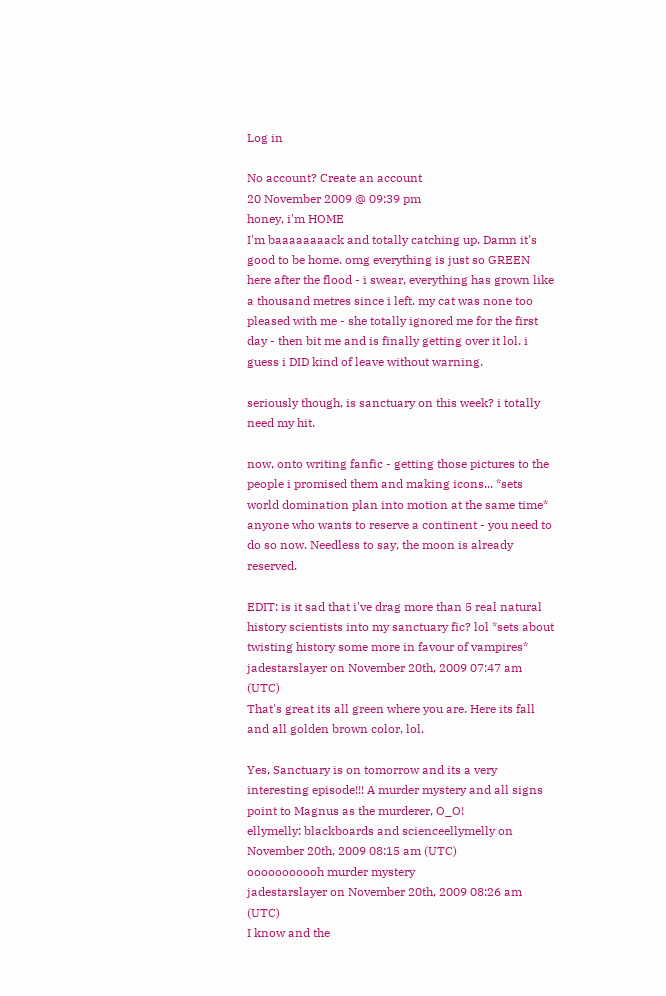Log in

No account? Create an account
20 November 2009 @ 09:39 pm
honey, i'm HOME
I'm baaaaaaaack and totally catching up. Damn it's good to be home. omg everything is just so GREEN here after the flood - i swear, everything has grown like a thousand metres since i left. my cat was none too pleased with me - she totally ignored me for the first day - then bit me and is finally getting over it lol. i guess i DID kind of leave without warning.

seriously though, is sanctuary on this week? i totally need my hit.

now, onto writing fanfic - getting those pictures to the people i promised them and making icons... *sets world domination plan into motion at the same time* anyone who wants to reserve a continent - you need to do so now. Needless to say, the moon is already reserved.

EDIT: is it sad that i've drag more than 5 real natural history scientists into my sanctuary fic? lol *sets about twisting history some more in favour of vampires*
jadestarslayer on November 20th, 2009 07:47 am (UTC)
That's great its all green where you are. Here its fall and all golden brown color, lol.

Yes, Sanctuary is on tomorrow and its a very interesting episode!!! A murder mystery and all signs point to Magnus as the murderer, O_O!
ellymelly: blackboards and scienceellymelly on November 20th, 2009 08:15 am (UTC)
ooooooooooh murder mystery
jadestarslayer on November 20th, 2009 08:26 am (UTC)
I know and the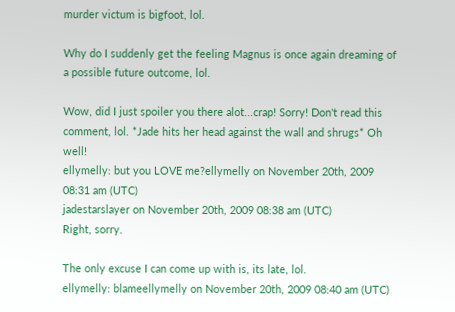murder victum is bigfoot, lol.

Why do I suddenly get the feeling Magnus is once again dreaming of a possible future outcome, lol.

Wow, did I just spoiler you there alot...crap! Sorry! Don't read this comment, lol. *Jade hits her head against the wall and shrugs* Oh well!
ellymelly: but you LOVE me?ellymelly on November 20th, 2009 08:31 am (UTC)
jadestarslayer on November 20th, 2009 08:38 am (UTC)
Right, sorry.

The only excuse I can come up with is, its late, lol.
ellymelly: blameellymelly on November 20th, 2009 08:40 am (UTC)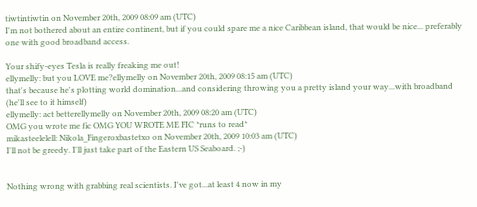tiwtintiwtin on November 20th, 2009 08:09 am (UTC)
I'm not bothered about an entire continent, but if you could spare me a nice Caribbean island, that would be nice... preferably one with good broadband access.

Your shify-eyes Tesla is really freaking me out!
ellymelly: but you LOVE me?ellymelly on November 20th, 2009 08:15 am (UTC)
that's because he's plotting world domination...and considering throwing you a pretty island your way...with broadband (he'll see to it himself)
ellymelly: act betterellymelly on November 20th, 2009 08:20 am (UTC)
OMG you wrote me fic OMG YOU WROTE ME FIC *runs to read*
mikasteelelell: Nikola_Fingeroxbastetxo on November 20th, 2009 10:03 am (UTC)
I'll not be greedy. I'll just take part of the Eastern US Seaboard. ;-)


Nothing wrong with grabbing real scientists. I've got...at least 4 now in my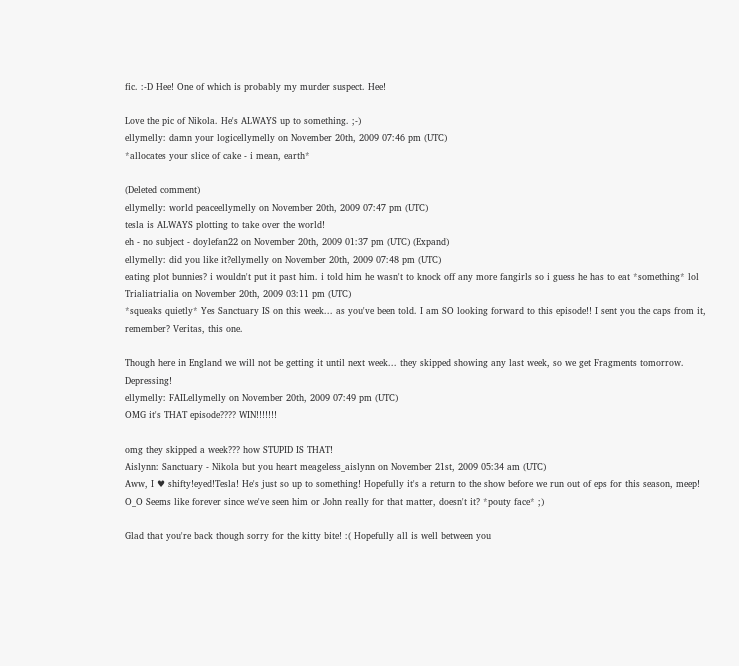fic. :-D Hee! One of which is probably my murder suspect. Hee!

Love the pic of Nikola. He's ALWAYS up to something. ;-)
ellymelly: damn your logicellymelly on November 20th, 2009 07:46 pm (UTC)
*allocates your slice of cake - i mean, earth*

(Deleted comment)
ellymelly: world peaceellymelly on November 20th, 2009 07:47 pm (UTC)
tesla is ALWAYS plotting to take over the world!
eh - no subject - doylefan22 on November 20th, 2009 01:37 pm (UTC) (Expand)
ellymelly: did you like it?ellymelly on November 20th, 2009 07:48 pm (UTC)
eating plot bunnies? i wouldn't put it past him. i told him he wasn't to knock off any more fangirls so i guess he has to eat *something* lol
Trialiatrialia on November 20th, 2009 03:11 pm (UTC)
*squeaks quietly* Yes Sanctuary IS on this week... as you've been told. I am SO looking forward to this episode!! I sent you the caps from it, remember? Veritas, this one.

Though here in England we will not be getting it until next week... they skipped showing any last week, so we get Fragments tomorrow. Depressing!
ellymelly: FAILellymelly on November 20th, 2009 07:49 pm (UTC)
OMG it's THAT episode???? WIN!!!!!!!

omg they skipped a week??? how STUPID IS THAT!
Aislynn: Sanctuary - Nikola but you heart meageless_aislynn on November 21st, 2009 05:34 am (UTC)
Aww, I ♥ shifty!eyed!Tesla! He's just so up to something! Hopefully it's a return to the show before we run out of eps for this season, meep! O_O Seems like forever since we've seen him or John really for that matter, doesn't it? *pouty face* ;)

Glad that you're back though sorry for the kitty bite! :( Hopefully all is well between you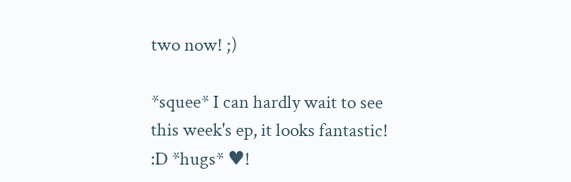two now! ;)

*squee* I can hardly wait to see this week's ep, it looks fantastic! :D *hugs* ♥!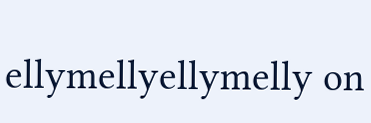ellymellyellymelly on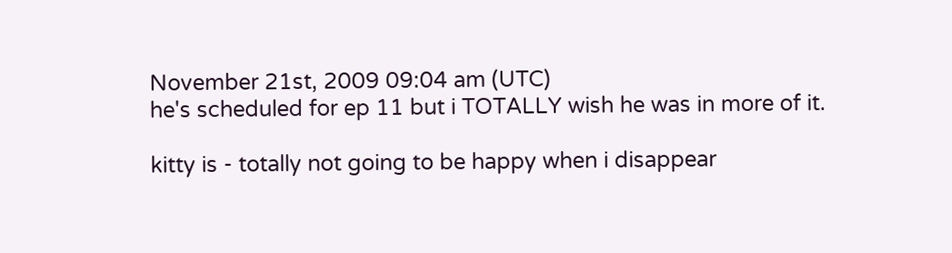November 21st, 2009 09:04 am (UTC)
he's scheduled for ep 11 but i TOTALLY wish he was in more of it.

kitty is - totally not going to be happy when i disappear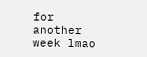for another week lmao